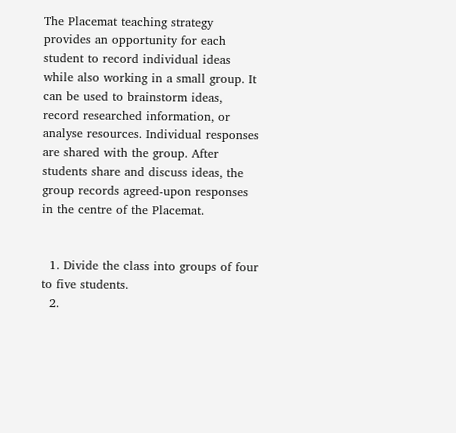The Placemat teaching strategy provides an opportunity for each student to record individual ideas while also working in a small group. It can be used to brainstorm ideas, record researched information, or analyse resources. Individual responses are shared with the group. After students share and discuss ideas, the group records agreed-upon responses in the centre of the Placemat.


  1. Divide the class into groups of four to five students.
  2.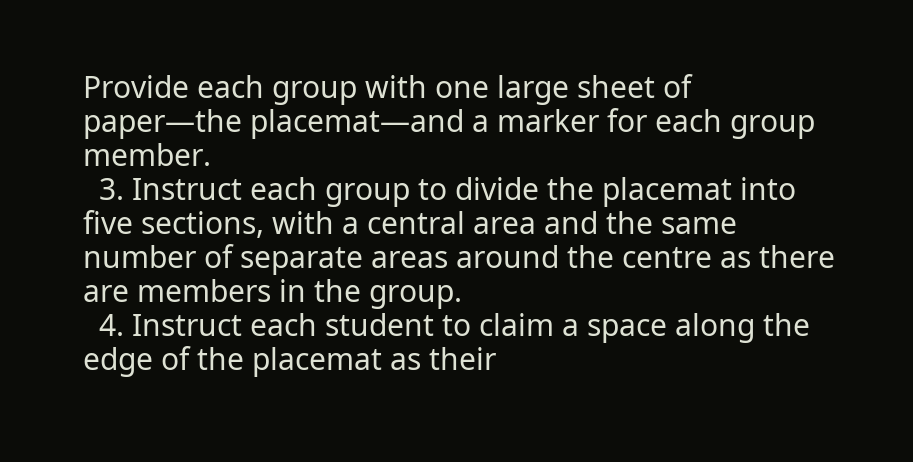Provide each group with one large sheet of paper—the placemat—and a marker for each group member.
  3. Instruct each group to divide the placemat into five sections, with a central area and the same number of separate areas around the centre as there are members in the group.
  4. Instruct each student to claim a space along the edge of the placemat as their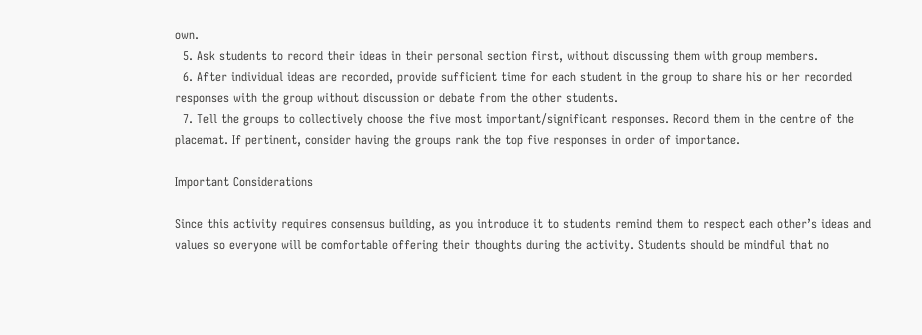own.
  5. Ask students to record their ideas in their personal section first, without discussing them with group members.
  6. After individual ideas are recorded, provide sufficient time for each student in the group to share his or her recorded responses with the group without discussion or debate from the other students.
  7. Tell the groups to collectively choose the five most important/significant responses. Record them in the centre of the placemat. If pertinent, consider having the groups rank the top five responses in order of importance.

Important Considerations

Since this activity requires consensus building, as you introduce it to students remind them to respect each other’s ideas and values so everyone will be comfortable offering their thoughts during the activity. Students should be mindful that no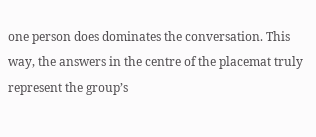one person does dominates the conversation. This way, the answers in the centre of the placemat truly represent the group’s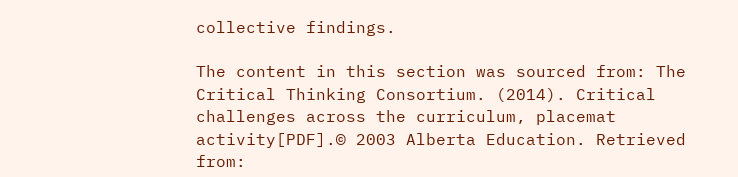collective findings.

The content in this section was sourced from: The Critical Thinking Consortium. (2014). Critical challenges across the curriculum, placemat activity[PDF].© 2003 Alberta Education. Retrieved from: